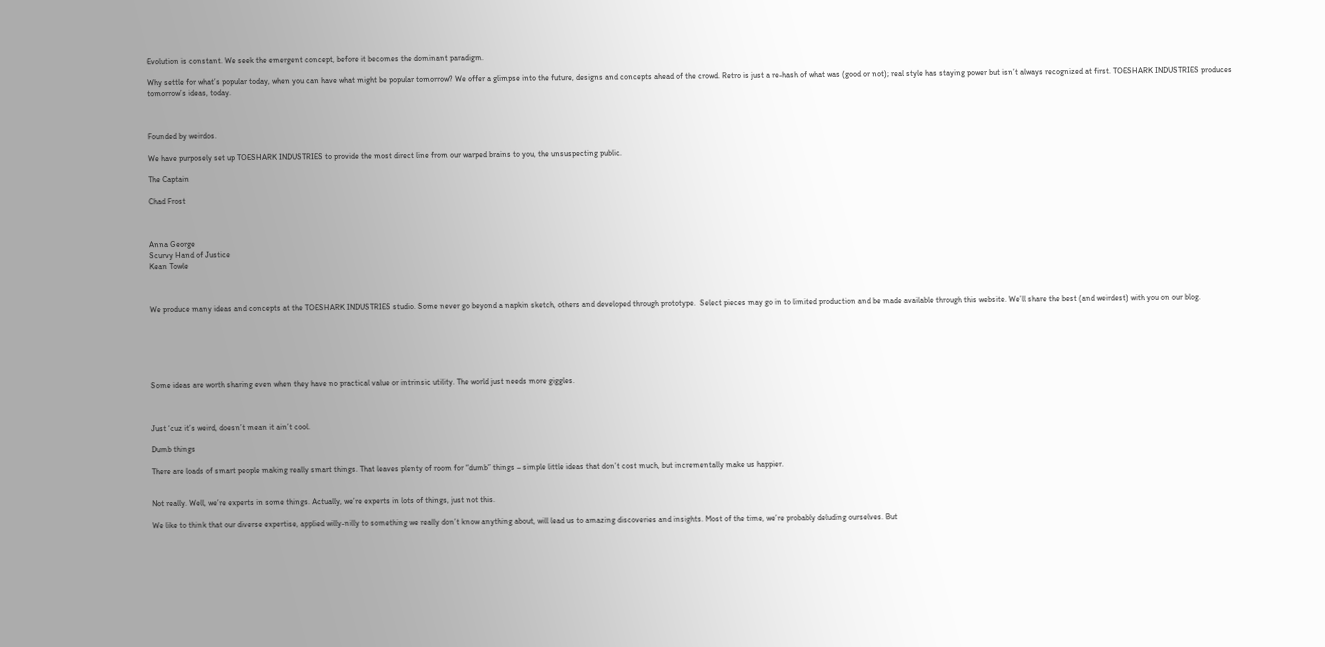Evolution is constant. We seek the emergent concept, before it becomes the dominant paradigm.

Why settle for what’s popular today, when you can have what might be popular tomorrow? We offer a glimpse into the future, designs and concepts ahead of the crowd. Retro is just a re-hash of what was (good or not); real style has staying power but isn’t always recognized at first. TOESHARK INDUSTRIES produces tomorrow’s ideas, today.



Founded by weirdos.

We have purposely set up TOESHARK INDUSTRIES to provide the most direct line from our warped brains to you, the unsuspecting public.

The Captain

Chad Frost



Anna George
Scurvy Hand of Justice
Kean Towle



We produce many ideas and concepts at the TOESHARK INDUSTRIES studio. Some never go beyond a napkin sketch, others and developed through prototype.  Select pieces may go in to limited production and be made available through this website. We’ll share the best (and weirdest) with you on our blog.






Some ideas are worth sharing even when they have no practical value or intrinsic utility. The world just needs more giggles.



Just ‘cuz it’s weird, doesn’t mean it ain’t cool.

Dumb things

There are loads of smart people making really smart things. That leaves plenty of room for “dumb” things – simple little ideas that don’t cost much, but incrementally make us happier.


Not really. Well, we’re experts in some things. Actually, we’re experts in lots of things, just not this.

We like to think that our diverse expertise, applied willy-nilly to something we really don’t know anything about, will lead us to amazing discoveries and insights. Most of the time, we’re probably deluding ourselves. But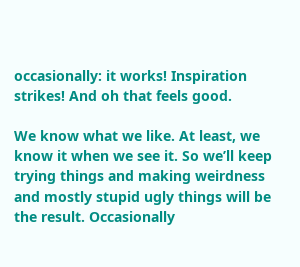occasionally: it works! Inspiration strikes! And oh that feels good.

We know what we like. At least, we know it when we see it. So we’ll keep trying things and making weirdness and mostly stupid ugly things will be the result. Occasionally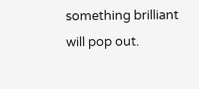something brilliant will pop out.